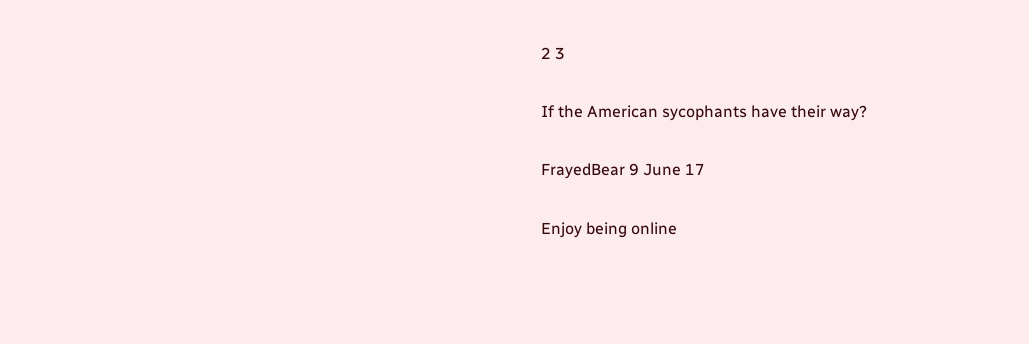2 3

If the American sycophants have their way?

FrayedBear 9 June 17

Enjoy being online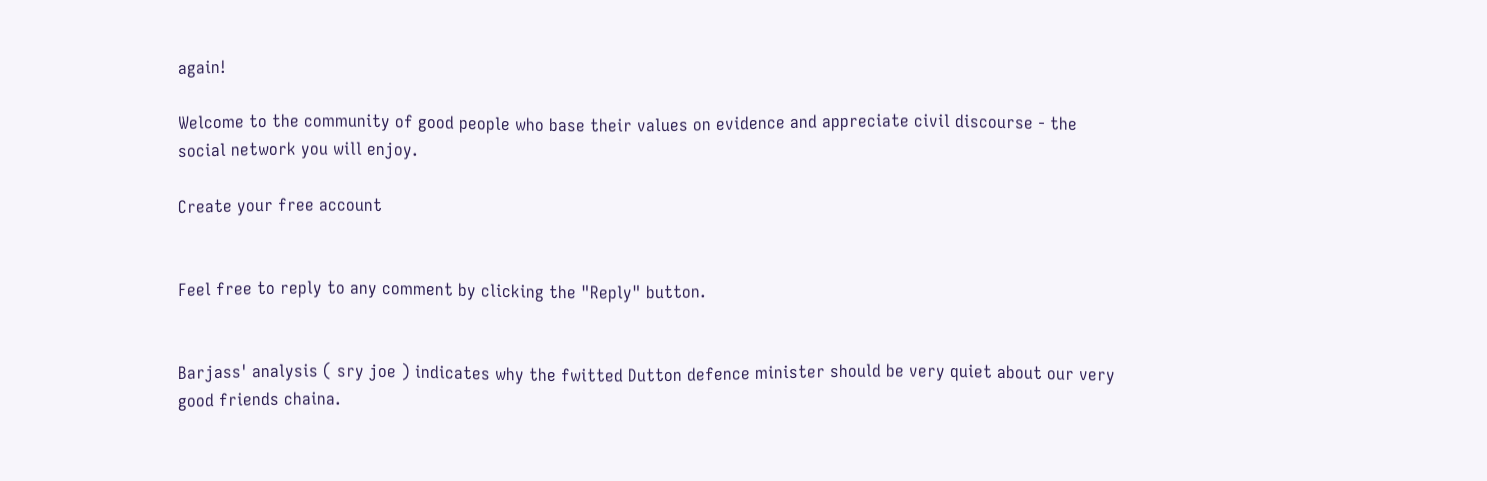again!

Welcome to the community of good people who base their values on evidence and appreciate civil discourse - the social network you will enjoy.

Create your free account


Feel free to reply to any comment by clicking the "Reply" button.


Barjass' analysis ( sry joe ) indicates why the fwitted Dutton defence minister should be very quiet about our very good friends chaina.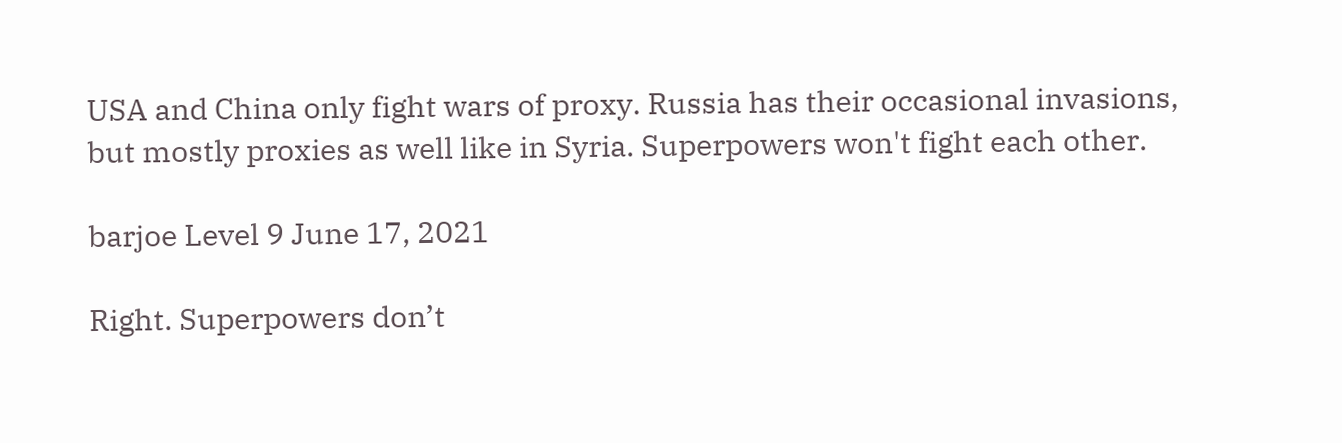USA and China only fight wars of proxy. Russia has their occasional invasions, but mostly proxies as well like in Syria. Superpowers won't fight each other.

barjoe Level 9 June 17, 2021

Right. Superpowers don’t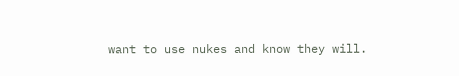want to use nukes and know they will.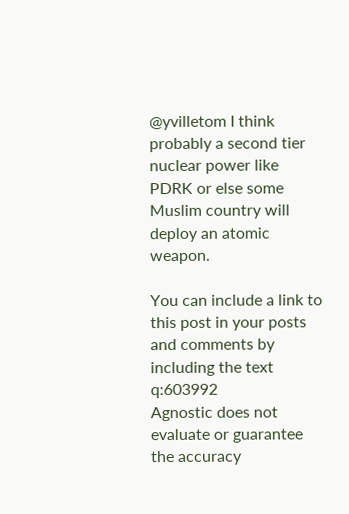@yvilletom I think probably a second tier nuclear power like PDRK or else some Muslim country will deploy an atomic weapon.

You can include a link to this post in your posts and comments by including the text q:603992
Agnostic does not evaluate or guarantee the accuracy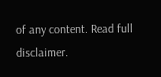of any content. Read full disclaimer.